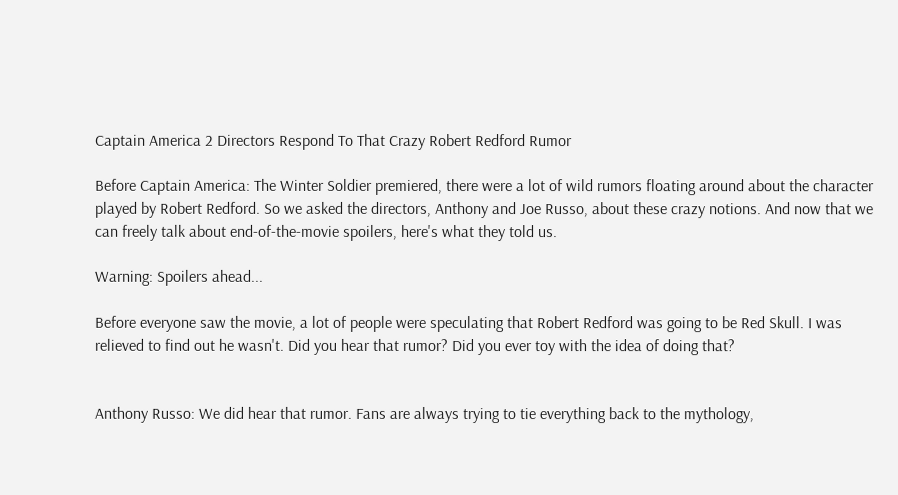Captain America 2 Directors Respond To That Crazy Robert Redford Rumor

Before Captain America: The Winter Soldier premiered, there were a lot of wild rumors floating around about the character played by Robert Redford. So we asked the directors, Anthony and Joe Russo, about these crazy notions. And now that we can freely talk about end-of-the-movie spoilers, here's what they told us.

Warning: Spoilers ahead...

Before everyone saw the movie, a lot of people were speculating that Robert Redford was going to be Red Skull. I was relieved to find out he wasn't. Did you hear that rumor? Did you ever toy with the idea of doing that?


Anthony Russo: We did hear that rumor. Fans are always trying to tie everything back to the mythology,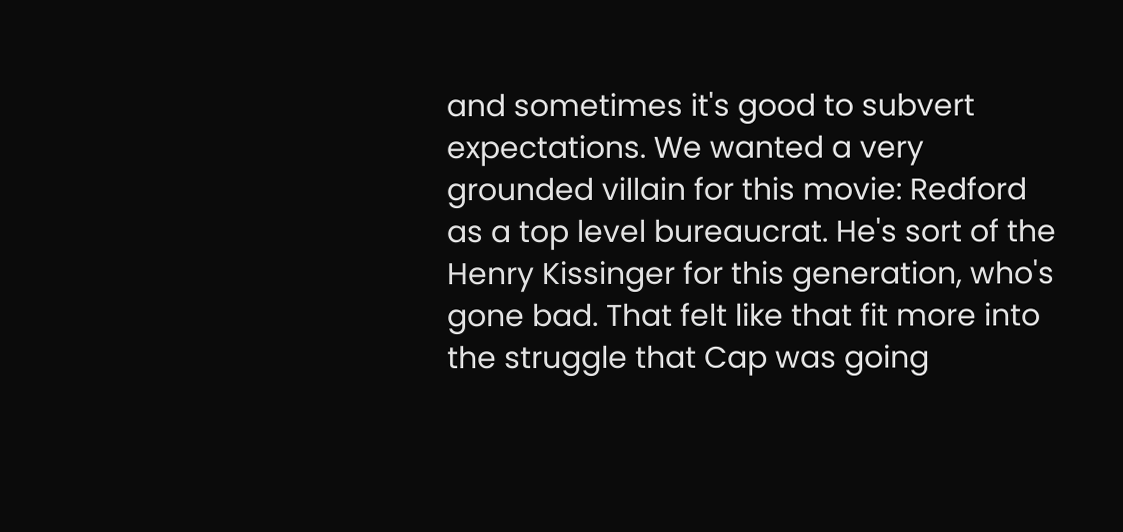and sometimes it's good to subvert expectations. We wanted a very grounded villain for this movie: Redford as a top level bureaucrat. He's sort of the Henry Kissinger for this generation, who's gone bad. That felt like that fit more into the struggle that Cap was going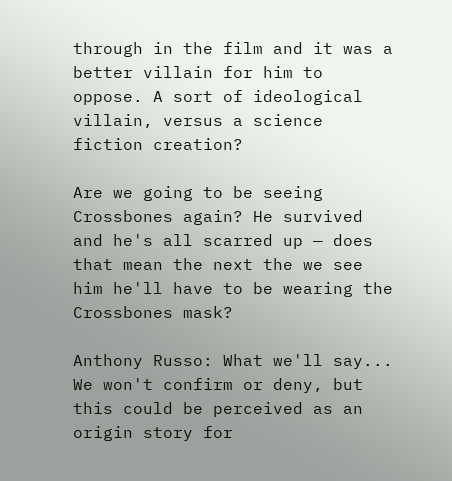through in the film and it was a better villain for him to oppose. A sort of ideological villain, versus a science fiction creation?

Are we going to be seeing Crossbones again? He survived and he's all scarred up — does that mean the next the we see him he'll have to be wearing the Crossbones mask?

Anthony Russo: What we'll say... We won't confirm or deny, but this could be perceived as an origin story for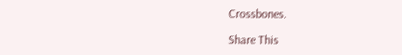Crossbones.

Share This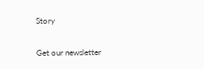Story

Get our newsletter